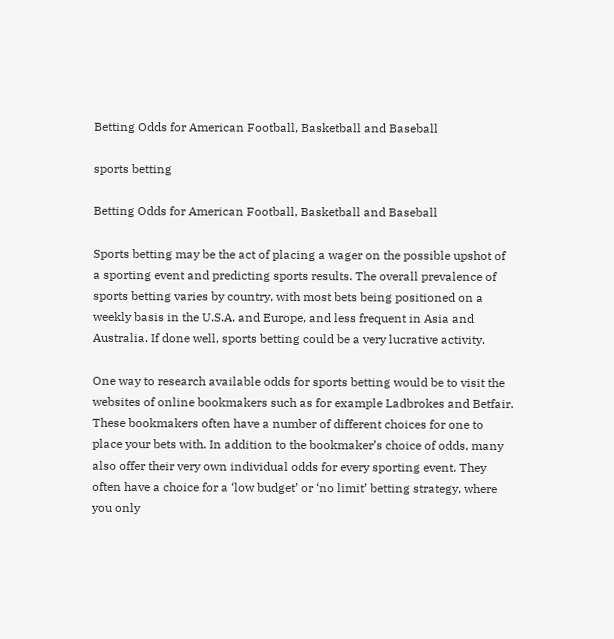Betting Odds for American Football, Basketball and Baseball

sports betting

Betting Odds for American Football, Basketball and Baseball

Sports betting may be the act of placing a wager on the possible upshot of a sporting event and predicting sports results. The overall prevalence of sports betting varies by country, with most bets being positioned on a weekly basis in the U.S.A. and Europe, and less frequent in Asia and Australia. If done well, sports betting could be a very lucrative activity.

One way to research available odds for sports betting would be to visit the websites of online bookmakers such as for example Ladbrokes and Betfair. These bookmakers often have a number of different choices for one to place your bets with. In addition to the bookmaker’s choice of odds, many also offer their very own individual odds for every sporting event. They often have a choice for a ‘low budget’ or ‘no limit’ betting strategy, where you only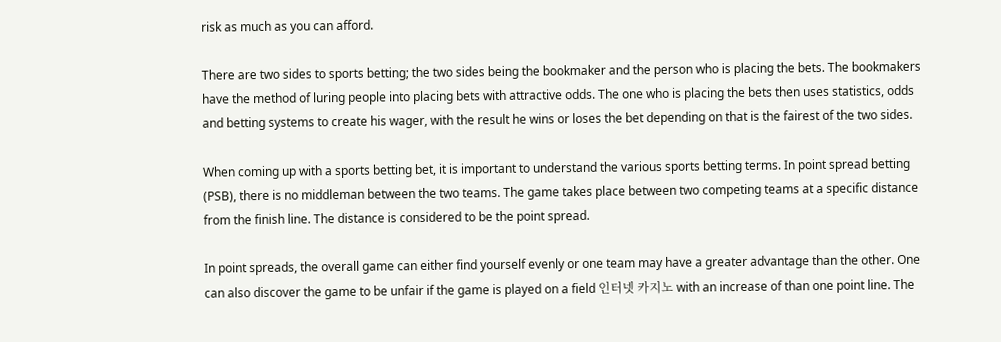risk as much as you can afford.

There are two sides to sports betting; the two sides being the bookmaker and the person who is placing the bets. The bookmakers have the method of luring people into placing bets with attractive odds. The one who is placing the bets then uses statistics, odds and betting systems to create his wager, with the result he wins or loses the bet depending on that is the fairest of the two sides.

When coming up with a sports betting bet, it is important to understand the various sports betting terms. In point spread betting (PSB), there is no middleman between the two teams. The game takes place between two competing teams at a specific distance from the finish line. The distance is considered to be the point spread.

In point spreads, the overall game can either find yourself evenly or one team may have a greater advantage than the other. One can also discover the game to be unfair if the game is played on a field 인터넷 카지노 with an increase of than one point line. The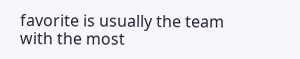favorite is usually the team with the most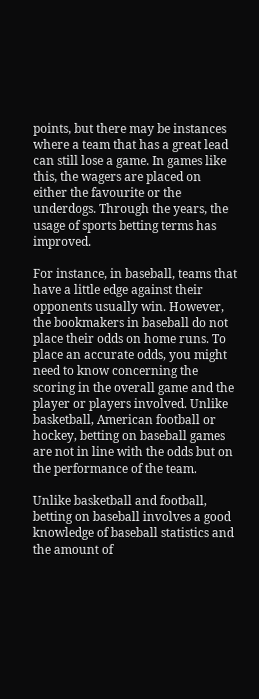points, but there may be instances where a team that has a great lead can still lose a game. In games like this, the wagers are placed on either the favourite or the underdogs. Through the years, the usage of sports betting terms has improved.

For instance, in baseball, teams that have a little edge against their opponents usually win. However, the bookmakers in baseball do not place their odds on home runs. To place an accurate odds, you might need to know concerning the scoring in the overall game and the player or players involved. Unlike basketball, American football or hockey, betting on baseball games are not in line with the odds but on the performance of the team.

Unlike basketball and football, betting on baseball involves a good knowledge of baseball statistics and the amount of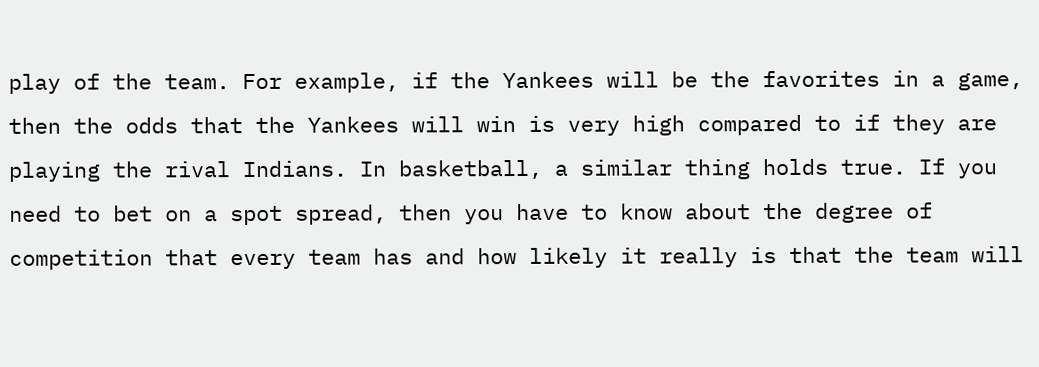play of the team. For example, if the Yankees will be the favorites in a game, then the odds that the Yankees will win is very high compared to if they are playing the rival Indians. In basketball, a similar thing holds true. If you need to bet on a spot spread, then you have to know about the degree of competition that every team has and how likely it really is that the team will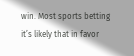win. Most sports betting it’s likely that in favor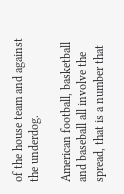of the house team and against the underdog.

American football, basketball and baseball all involve the spread, that is a number that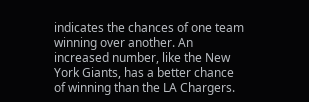indicates the chances of one team winning over another. An increased number, like the New York Giants, has a better chance of winning than the LA Chargers.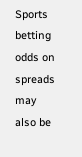Sports betting odds on spreads may also be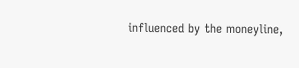influenced by the moneyline,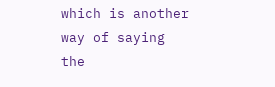which is another way of saying the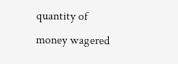quantity of money wagered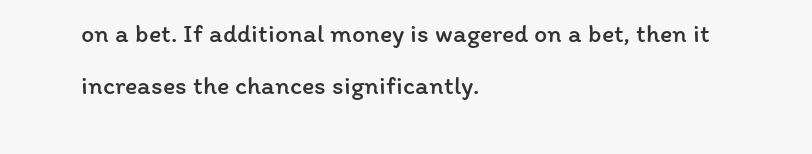on a bet. If additional money is wagered on a bet, then it increases the chances significantly.